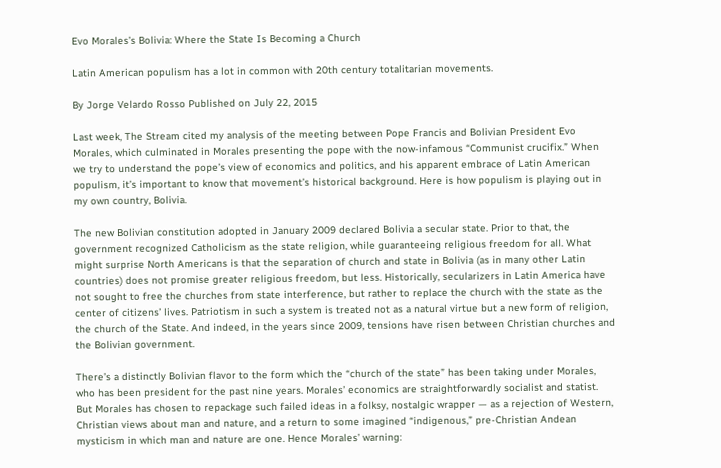Evo Morales’s Bolivia: Where the State Is Becoming a Church

Latin American populism has a lot in common with 20th century totalitarian movements.

By Jorge Velardo Rosso Published on July 22, 2015

Last week, The Stream cited my analysis of the meeting between Pope Francis and Bolivian President Evo Morales, which culminated in Morales presenting the pope with the now-infamous “Communist crucifix.” When we try to understand the pope’s view of economics and politics, and his apparent embrace of Latin American populism, it’s important to know that movement’s historical background. Here is how populism is playing out in my own country, Bolivia.

The new Bolivian constitution adopted in January 2009 declared Bolivia a secular state. Prior to that, the government recognized Catholicism as the state religion, while guaranteeing religious freedom for all. What might surprise North Americans is that the separation of church and state in Bolivia (as in many other Latin countries) does not promise greater religious freedom, but less. Historically, secularizers in Latin America have not sought to free the churches from state interference, but rather to replace the church with the state as the center of citizens’ lives. Patriotism in such a system is treated not as a natural virtue but a new form of religion, the church of the State. And indeed, in the years since 2009, tensions have risen between Christian churches and the Bolivian government.

There’s a distinctly Bolivian flavor to the form which the “church of the state” has been taking under Morales, who has been president for the past nine years. Morales’ economics are straightforwardly socialist and statist. But Morales has chosen to repackage such failed ideas in a folksy, nostalgic wrapper — as a rejection of Western, Christian views about man and nature, and a return to some imagined “indigenous,” pre-Christian Andean mysticism in which man and nature are one. Hence Morales’ warning: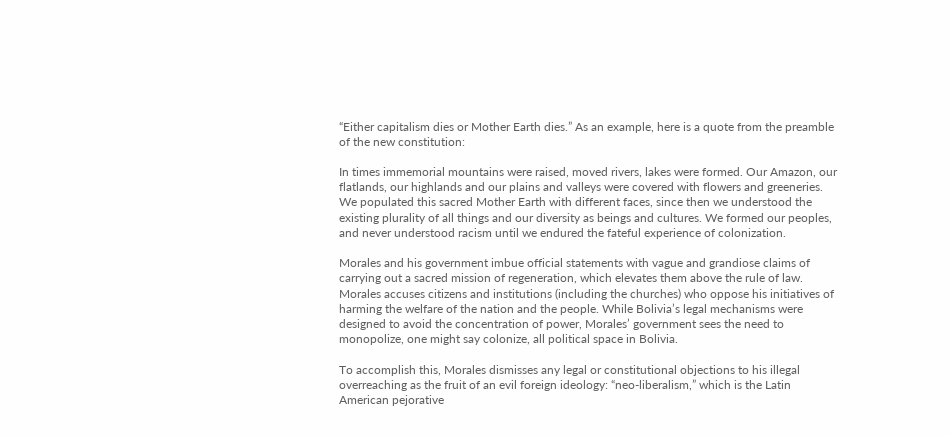“Either capitalism dies or Mother Earth dies.” As an example, here is a quote from the preamble of the new constitution:

In times immemorial mountains were raised, moved rivers, lakes were formed. Our Amazon, our flatlands, our highlands and our plains and valleys were covered with flowers and greeneries. We populated this sacred Mother Earth with different faces, since then we understood the existing plurality of all things and our diversity as beings and cultures. We formed our peoples, and never understood racism until we endured the fateful experience of colonization.

Morales and his government imbue official statements with vague and grandiose claims of carrying out a sacred mission of regeneration, which elevates them above the rule of law. Morales accuses citizens and institutions (including the churches) who oppose his initiatives of harming the welfare of the nation and the people. While Bolivia’s legal mechanisms were designed to avoid the concentration of power, Morales’ government sees the need to monopolize, one might say colonize, all political space in Bolivia.

To accomplish this, Morales dismisses any legal or constitutional objections to his illegal overreaching as the fruit of an evil foreign ideology: “neo-liberalism,” which is the Latin American pejorative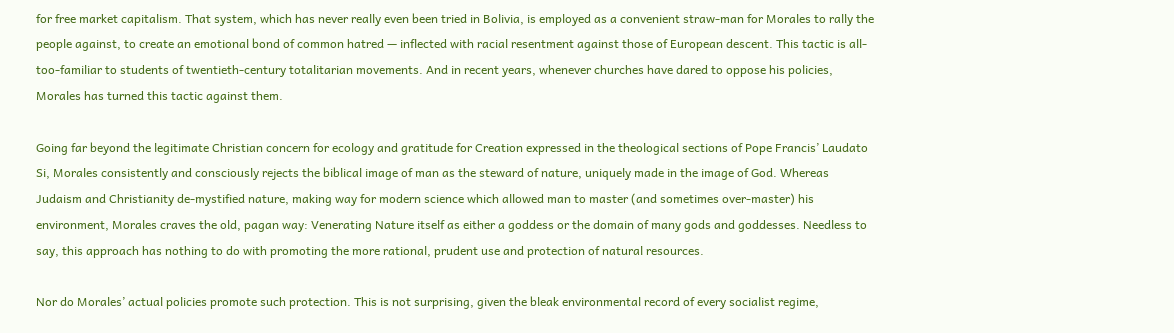for free market capitalism. That system, which has never really even been tried in Bolivia, is employed as a convenient straw-man for Morales to rally the people against, to create an emotional bond of common hatred — inflected with racial resentment against those of European descent. This tactic is all-too-familiar to students of twentieth-century totalitarian movements. And in recent years, whenever churches have dared to oppose his policies, Morales has turned this tactic against them.

Going far beyond the legitimate Christian concern for ecology and gratitude for Creation expressed in the theological sections of Pope Francis’ Laudato Si, Morales consistently and consciously rejects the biblical image of man as the steward of nature, uniquely made in the image of God. Whereas Judaism and Christianity de-mystified nature, making way for modern science which allowed man to master (and sometimes over-master) his environment, Morales craves the old, pagan way: Venerating Nature itself as either a goddess or the domain of many gods and goddesses. Needless to say, this approach has nothing to do with promoting the more rational, prudent use and protection of natural resources.

Nor do Morales’ actual policies promote such protection. This is not surprising, given the bleak environmental record of every socialist regime,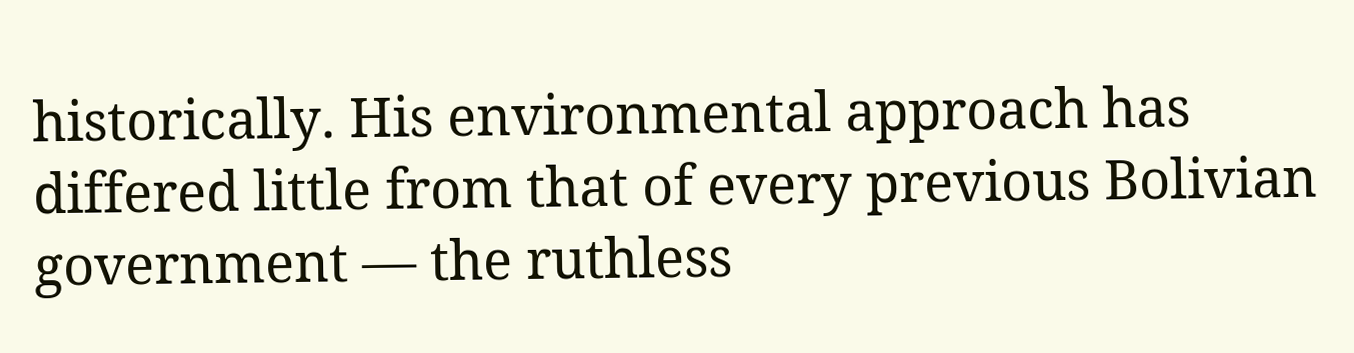historically. His environmental approach has differed little from that of every previous Bolivian government — the ruthless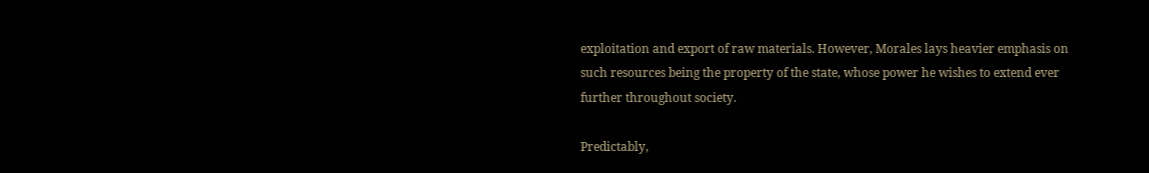exploitation and export of raw materials. However, Morales lays heavier emphasis on such resources being the property of the state, whose power he wishes to extend ever further throughout society.

Predictably,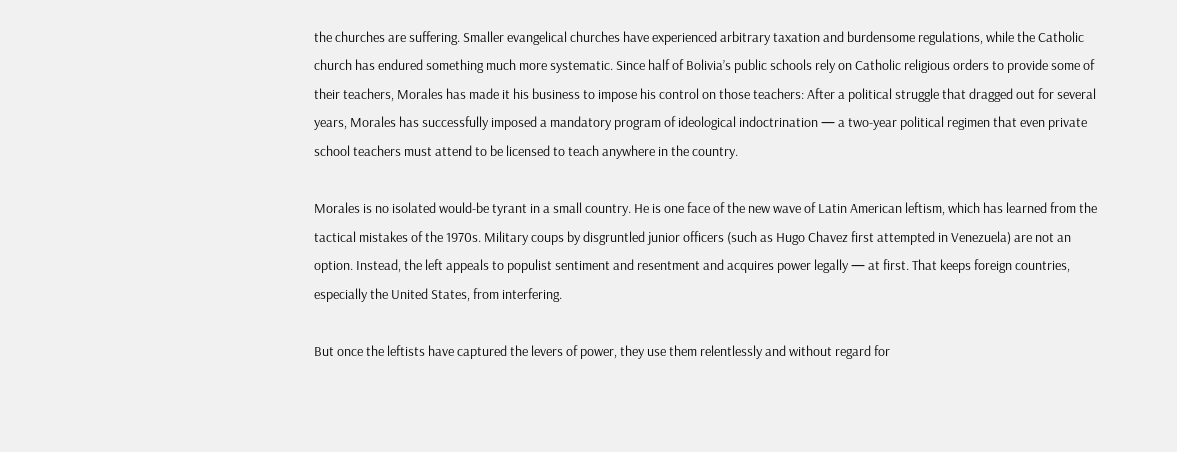the churches are suffering. Smaller evangelical churches have experienced arbitrary taxation and burdensome regulations, while the Catholic church has endured something much more systematic. Since half of Bolivia’s public schools rely on Catholic religious orders to provide some of their teachers, Morales has made it his business to impose his control on those teachers: After a political struggle that dragged out for several years, Morales has successfully imposed a mandatory program of ideological indoctrination — a two-year political regimen that even private school teachers must attend to be licensed to teach anywhere in the country.

Morales is no isolated would-be tyrant in a small country. He is one face of the new wave of Latin American leftism, which has learned from the tactical mistakes of the 1970s. Military coups by disgruntled junior officers (such as Hugo Chavez first attempted in Venezuela) are not an option. Instead, the left appeals to populist sentiment and resentment and acquires power legally — at first. That keeps foreign countries, especially the United States, from interfering.

But once the leftists have captured the levers of power, they use them relentlessly and without regard for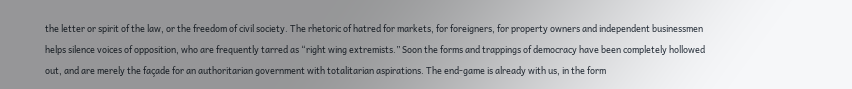the letter or spirit of the law, or the freedom of civil society. The rhetoric of hatred for markets, for foreigners, for property owners and independent businessmen helps silence voices of opposition, who are frequently tarred as “right wing extremists.” Soon the forms and trappings of democracy have been completely hollowed out, and are merely the façade for an authoritarian government with totalitarian aspirations. The end-game is already with us, in the form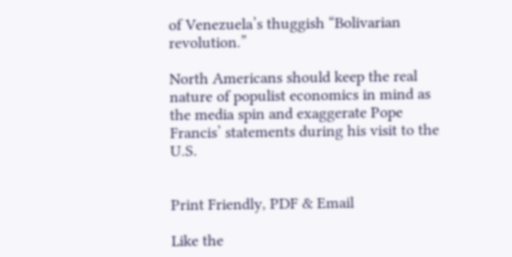of Venezuela’s thuggish “Bolivarian revolution.”

North Americans should keep the real nature of populist economics in mind as the media spin and exaggerate Pope Francis’ statements during his visit to the U.S.


Print Friendly, PDF & Email

Like the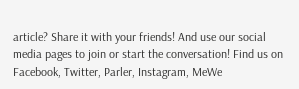article? Share it with your friends! And use our social media pages to join or start the conversation! Find us on Facebook, Twitter, Parler, Instagram, MeWe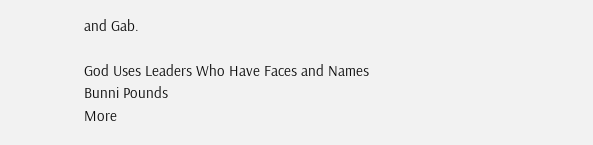and Gab.

God Uses Leaders Who Have Faces and Names
Bunni Pounds
More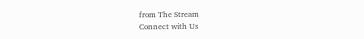from The Stream
Connect with Us